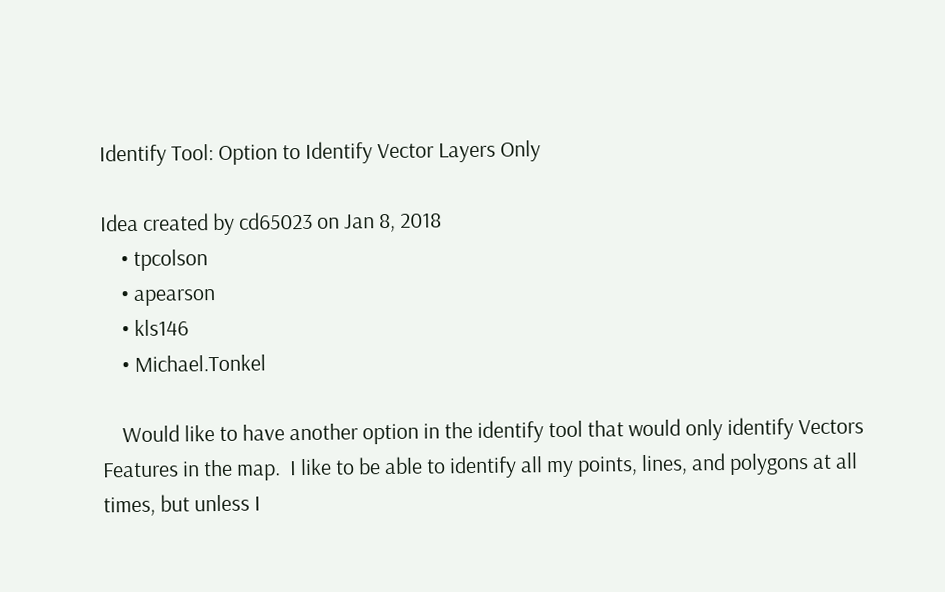Identify Tool: Option to Identify Vector Layers Only

Idea created by cd65023 on Jan 8, 2018
    • tpcolson
    • apearson
    • kls146
    • Michael.Tonkel

    Would like to have another option in the identify tool that would only identify Vectors Features in the map.  I like to be able to identify all my points, lines, and polygons at all times, but unless I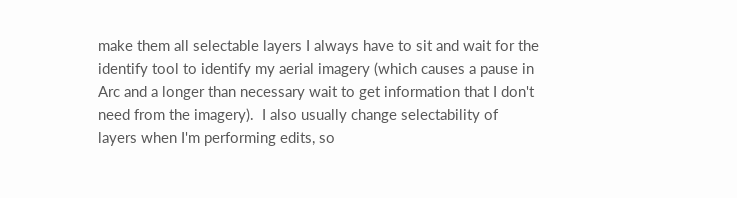make them all selectable layers I always have to sit and wait for the identify tool to identify my aerial imagery (which causes a pause in Arc and a longer than necessary wait to get information that I don't need from the imagery).  I also usually change selectability of layers when I'm performing edits, so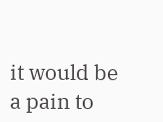it would be a pain to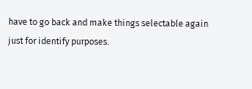have to go back and make things selectable again just for identify purposes.